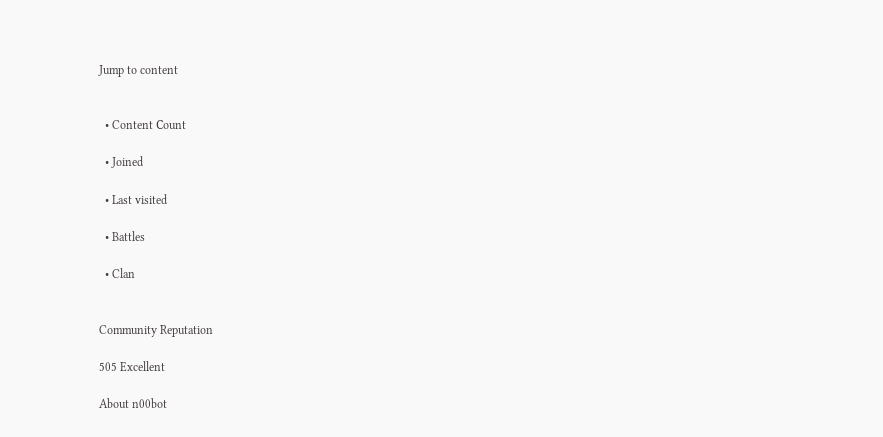Jump to content


  • Content Сount

  • Joined

  • Last visited

  • Battles

  • Clan


Community Reputation

505 Excellent

About n00bot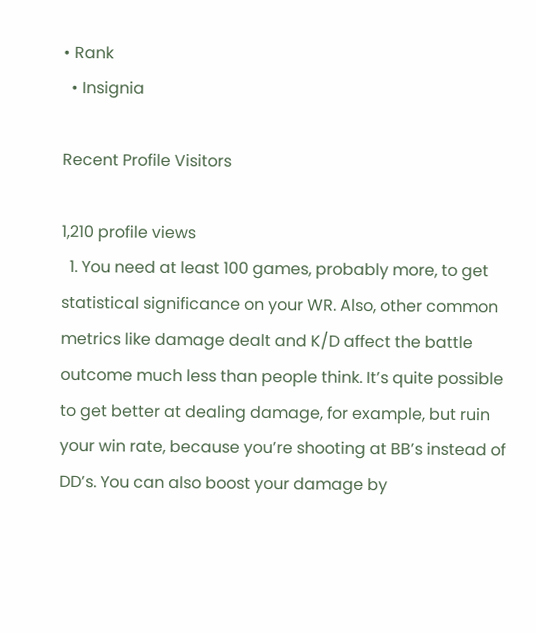• Rank
  • Insignia

Recent Profile Visitors

1,210 profile views
  1. You need at least 100 games, probably more, to get statistical significance on your WR. Also, other common metrics like damage dealt and K/D affect the battle outcome much less than people think. It’s quite possible to get better at dealing damage, for example, but ruin your win rate, because you’re shooting at BB’s instead of DD’s. You can also boost your damage by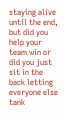staying alive until the end, but did you help your team win or did you just sit in the back letting everyone else tank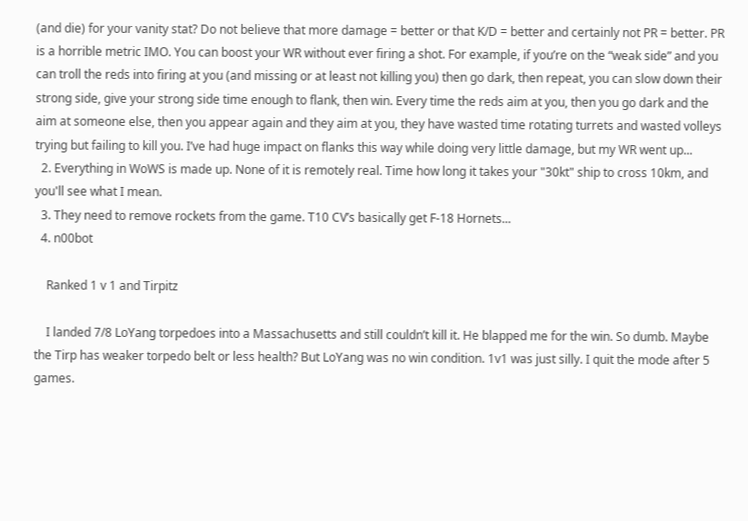(and die) for your vanity stat? Do not believe that more damage = better or that K/D = better and certainly not PR = better. PR is a horrible metric IMO. You can boost your WR without ever firing a shot. For example, if you’re on the “weak side” and you can troll the reds into firing at you (and missing or at least not killing you) then go dark, then repeat, you can slow down their strong side, give your strong side time enough to flank, then win. Every time the reds aim at you, then you go dark and the aim at someone else, then you appear again and they aim at you, they have wasted time rotating turrets and wasted volleys trying but failing to kill you. I’ve had huge impact on flanks this way while doing very little damage, but my WR went up...
  2. Everything in WoWS is made up. None of it is remotely real. Time how long it takes your "30kt" ship to cross 10km, and you'll see what I mean.
  3. They need to remove rockets from the game. T10 CV’s basically get F-18 Hornets...
  4. n00bot

    Ranked 1 v 1 and Tirpitz

    I landed 7/8 LoYang torpedoes into a Massachusetts and still couldn’t kill it. He blapped me for the win. So dumb. Maybe the Tirp has weaker torpedo belt or less health? But LoYang was no win condition. 1v1 was just silly. I quit the mode after 5 games.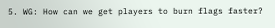5. WG: How can we get players to burn flags faster?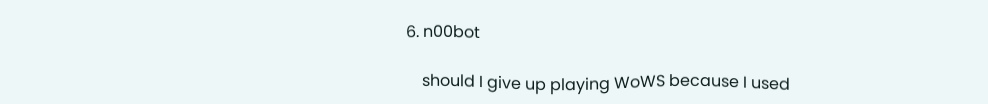6. n00bot

    should I give up playing WoWS because I used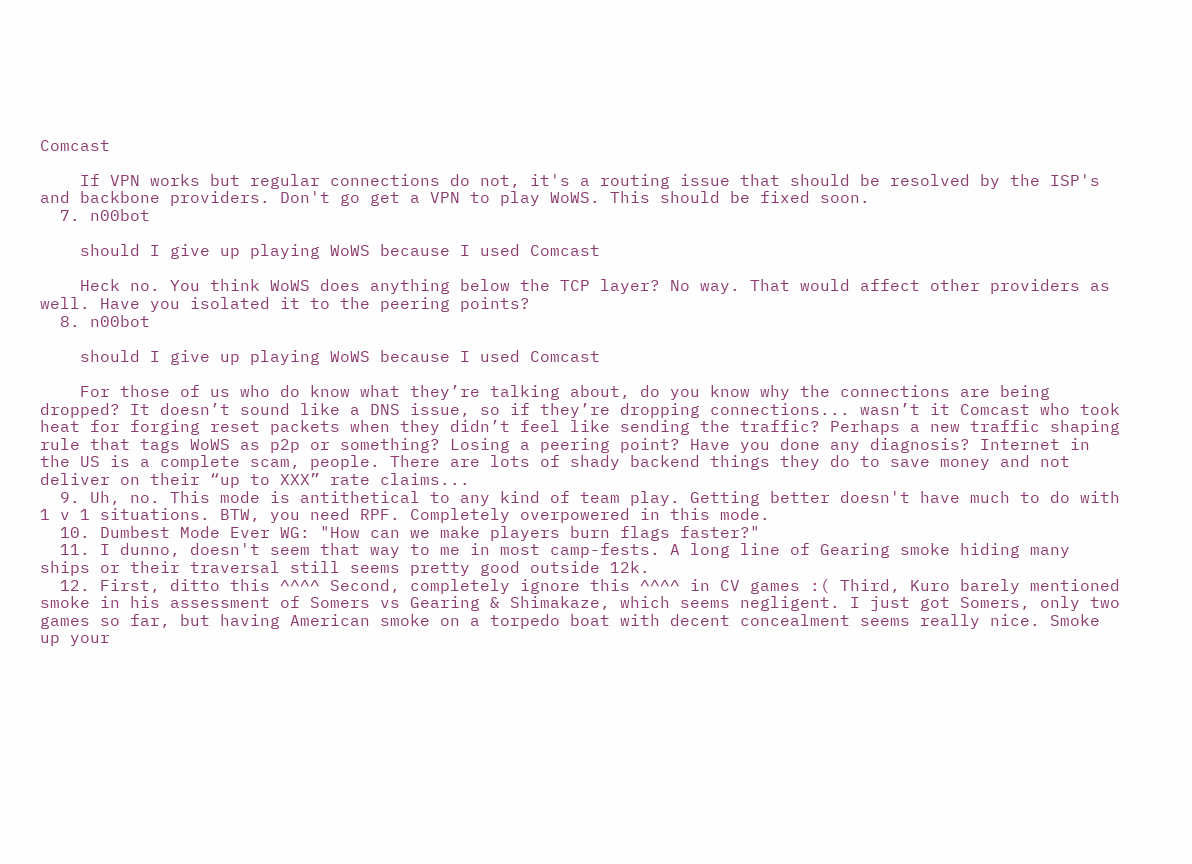Comcast

    If VPN works but regular connections do not, it's a routing issue that should be resolved by the ISP's and backbone providers. Don't go get a VPN to play WoWS. This should be fixed soon.
  7. n00bot

    should I give up playing WoWS because I used Comcast

    Heck no. You think WoWS does anything below the TCP layer? No way. That would affect other providers as well. Have you isolated it to the peering points?
  8. n00bot

    should I give up playing WoWS because I used Comcast

    For those of us who do know what they’re talking about, do you know why the connections are being dropped? It doesn’t sound like a DNS issue, so if they’re dropping connections... wasn’t it Comcast who took heat for forging reset packets when they didn’t feel like sending the traffic? Perhaps a new traffic shaping rule that tags WoWS as p2p or something? Losing a peering point? Have you done any diagnosis? Internet in the US is a complete scam, people. There are lots of shady backend things they do to save money and not deliver on their “up to XXX” rate claims...
  9. Uh, no. This mode is antithetical to any kind of team play. Getting better doesn't have much to do with 1 v 1 situations. BTW, you need RPF. Completely overpowered in this mode.
  10. Dumbest Mode Ever WG: "How can we make players burn flags faster?"
  11. I dunno, doesn't seem that way to me in most camp-fests. A long line of Gearing smoke hiding many ships or their traversal still seems pretty good outside 12k.
  12. First, ditto this ^^^^ Second, completely ignore this ^^^^ in CV games :( Third, Kuro barely mentioned smoke in his assessment of Somers vs Gearing & Shimakaze, which seems negligent. I just got Somers, only two games so far, but having American smoke on a torpedo boat with decent concealment seems really nice. Smoke up your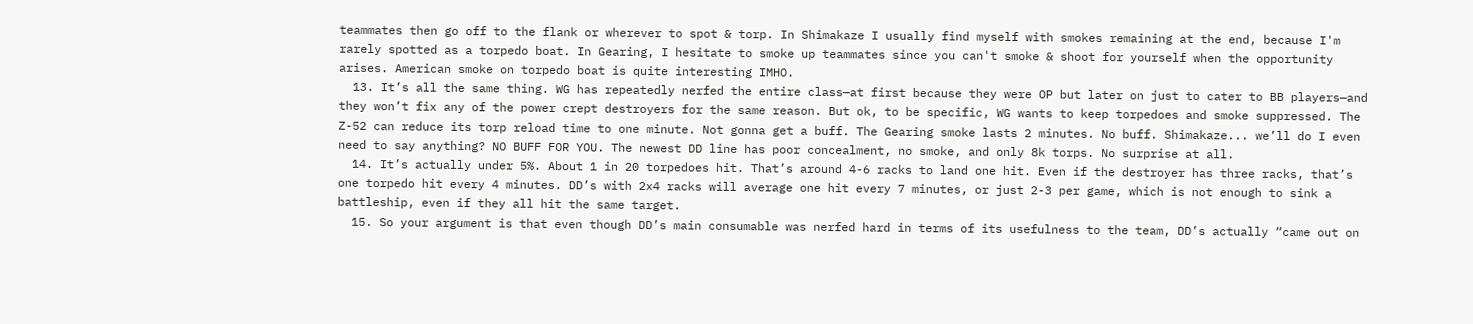teammates then go off to the flank or wherever to spot & torp. In Shimakaze I usually find myself with smokes remaining at the end, because I'm rarely spotted as a torpedo boat. In Gearing, I hesitate to smoke up teammates since you can't smoke & shoot for yourself when the opportunity arises. American smoke on torpedo boat is quite interesting IMHO.
  13. It’s all the same thing. WG has repeatedly nerfed the entire class—at first because they were OP but later on just to cater to BB players—and they won’t fix any of the power crept destroyers for the same reason. But ok, to be specific, WG wants to keep torpedoes and smoke suppressed. The Z-52 can reduce its torp reload time to one minute. Not gonna get a buff. The Gearing smoke lasts 2 minutes. No buff. Shimakaze... we’ll do I even need to say anything? NO BUFF FOR YOU. The newest DD line has poor concealment, no smoke, and only 8k torps. No surprise at all.
  14. It’s actually under 5%. About 1 in 20 torpedoes hit. That’s around 4-6 racks to land one hit. Even if the destroyer has three racks, that’s one torpedo hit every 4 minutes. DD’s with 2x4 racks will average one hit every 7 minutes, or just 2-3 per game, which is not enough to sink a battleship, even if they all hit the same target.
  15. So your argument is that even though DD’s main consumable was nerfed hard in terms of its usefulness to the team, DD’s actually “came out on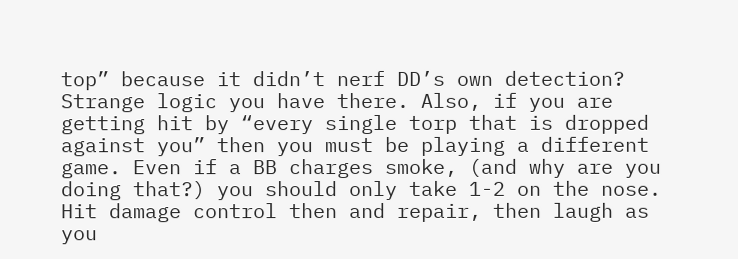top” because it didn’t nerf DD’s own detection? Strange logic you have there. Also, if you are getting hit by “every single torp that is dropped against you” then you must be playing a different game. Even if a BB charges smoke, (and why are you doing that?) you should only take 1-2 on the nose. Hit damage control then and repair, then laugh as you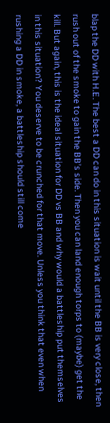blap the DD with H.E. The best a DD can do in this situation is wait until the BB is very close, then rush out of the smoke to gain the BB’s side. Then you can land enough torps to (maybe) get the kill. But again, this is the ideal situation for DD vs BB and why would a battleship put themselves in this situation? You deserve to be crunched for that move. Unless you think that even when rushing a DD in smoke, a battleship should still come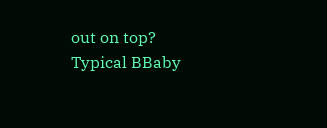out on top? Typical BBaby